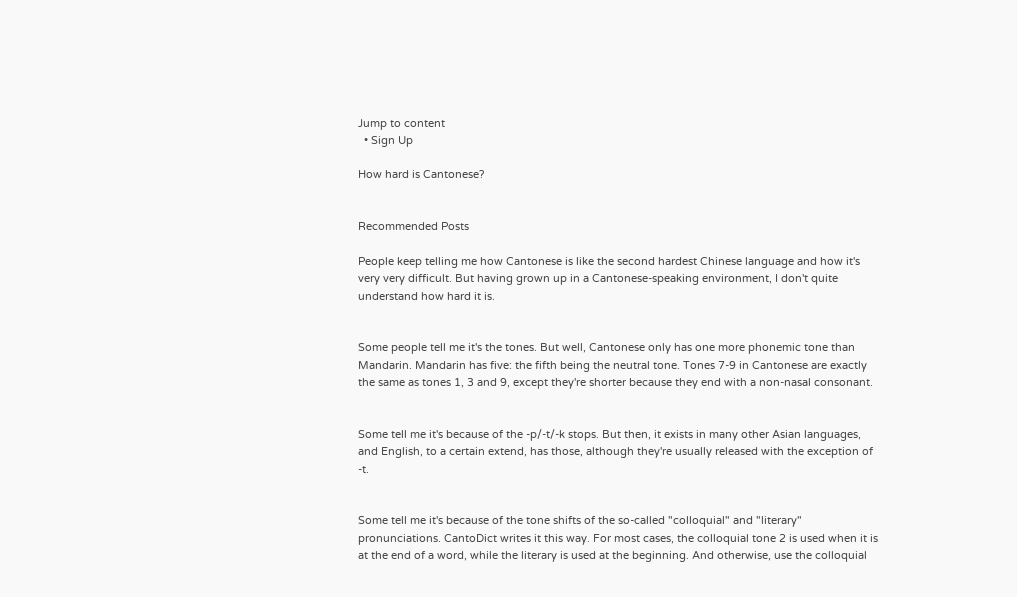Jump to content
  • Sign Up

How hard is Cantonese?


Recommended Posts

People keep telling me how Cantonese is like the second hardest Chinese language and how it's very very difficult. But having grown up in a Cantonese-speaking environment, I don't quite understand how hard it is.


Some people tell me it's the tones. But well, Cantonese only has one more phonemic tone than Mandarin. Mandarin has five: the fifth being the neutral tone. Tones 7-9 in Cantonese are exactly the same as tones 1, 3 and 9, except they're shorter because they end with a non-nasal consonant.


Some tell me it's because of the -p/-t/-k stops. But then, it exists in many other Asian languages, and English, to a certain extend, has those, although they're usually released with the exception of -t.


Some tell me it's because of the tone shifts of the so-called "colloquial" and "literary" pronunciations. CantoDict writes it this way. For most cases, the colloquial tone 2 is used when it is at the end of a word, while the literary is used at the beginning. And otherwise, use the colloquial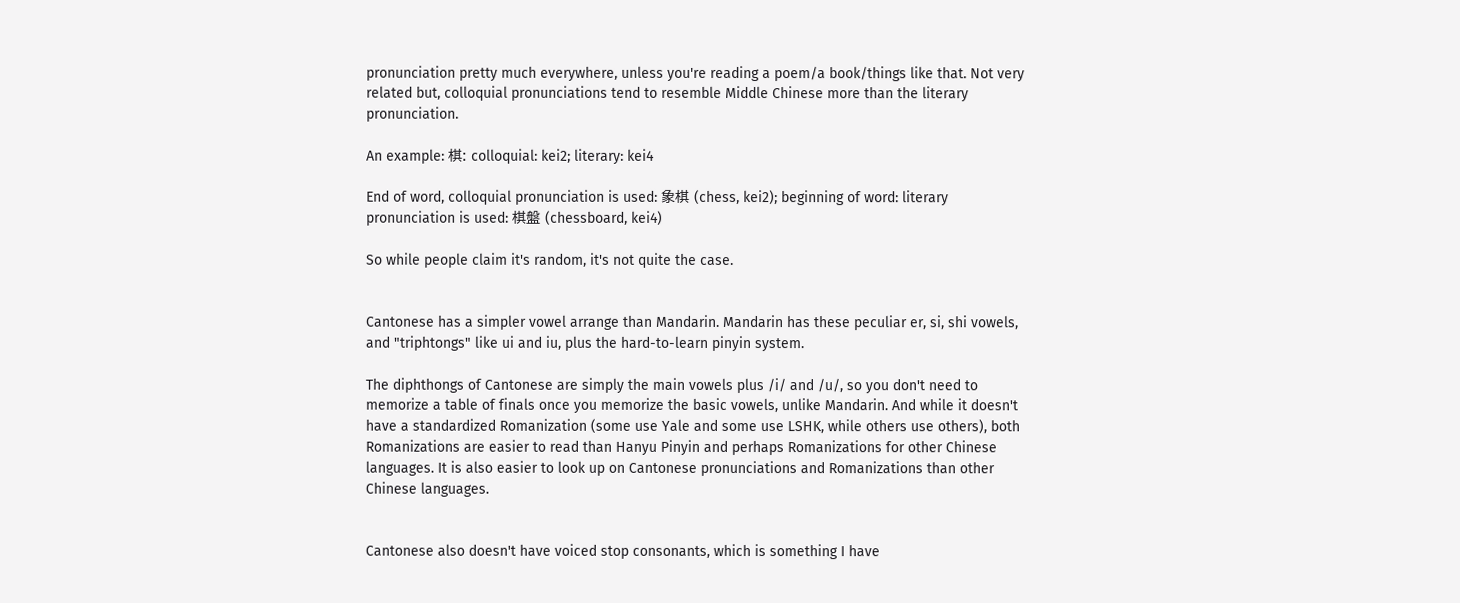pronunciation pretty much everywhere, unless you're reading a poem/a book/things like that. Not very related but, colloquial pronunciations tend to resemble Middle Chinese more than the literary pronunciation.

An example: 棋: colloquial: kei2; literary: kei4

End of word, colloquial pronunciation is used: 象棋 (chess, kei2); beginning of word: literary pronunciation is used: 棋盤 (chessboard, kei4)

So while people claim it's random, it's not quite the case.


Cantonese has a simpler vowel arrange than Mandarin. Mandarin has these peculiar er, si, shi vowels, and "triphtongs" like ui and iu, plus the hard-to-learn pinyin system.

The diphthongs of Cantonese are simply the main vowels plus /i/ and /u/, so you don't need to memorize a table of finals once you memorize the basic vowels, unlike Mandarin. And while it doesn't have a standardized Romanization (some use Yale and some use LSHK, while others use others), both Romanizations are easier to read than Hanyu Pinyin and perhaps Romanizations for other Chinese languages. It is also easier to look up on Cantonese pronunciations and Romanizations than other Chinese languages.


Cantonese also doesn't have voiced stop consonants, which is something I have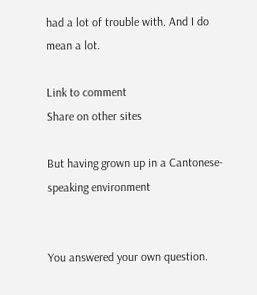had a lot of trouble with. And I do mean a lot.

Link to comment
Share on other sites

But having grown up in a Cantonese-speaking environment


You answered your own question.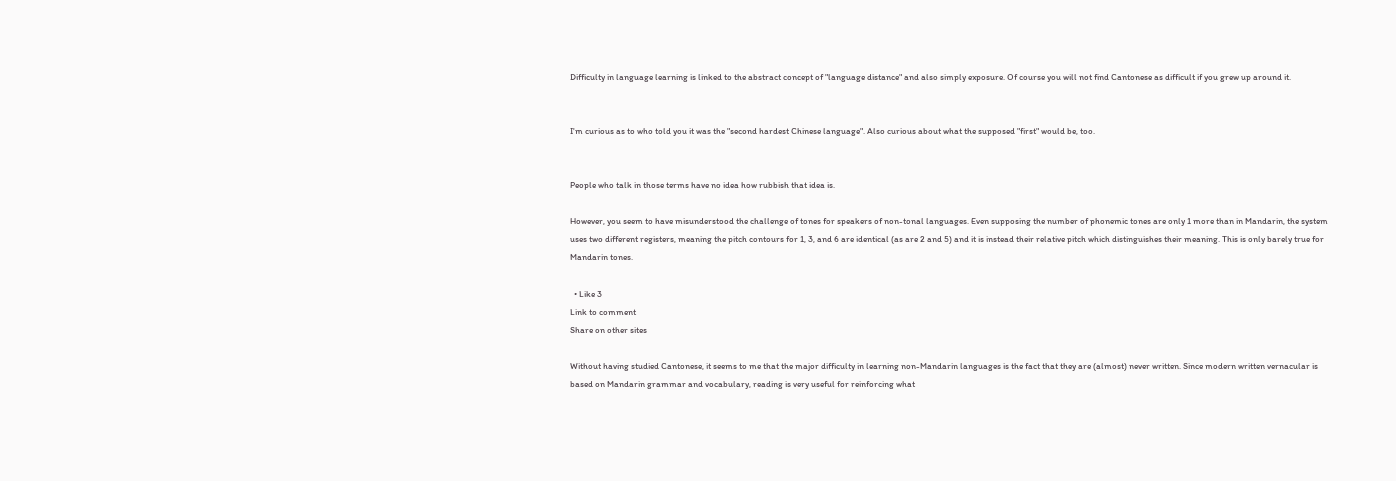Difficulty in language learning is linked to the abstract concept of "language distance" and also simply exposure. Of course you will not find Cantonese as difficult if you grew up around it.


I'm curious as to who told you it was the "second hardest Chinese language". Also curious about what the supposed "first" would be, too.


People who talk in those terms have no idea how rubbish that idea is.

However, you seem to have misunderstood the challenge of tones for speakers of non-tonal languages. Even supposing the number of phonemic tones are only 1 more than in Mandarin, the system uses two different registers, meaning the pitch contours for 1, 3, and 6 are identical (as are 2 and 5) and it is instead their relative pitch which distinguishes their meaning. This is only barely true for Mandarin tones.

  • Like 3
Link to comment
Share on other sites

Without having studied Cantonese, it seems to me that the major difficulty in learning non-Mandarin languages is the fact that they are (almost) never written. Since modern written vernacular is based on Mandarin grammar and vocabulary, reading is very useful for reinforcing what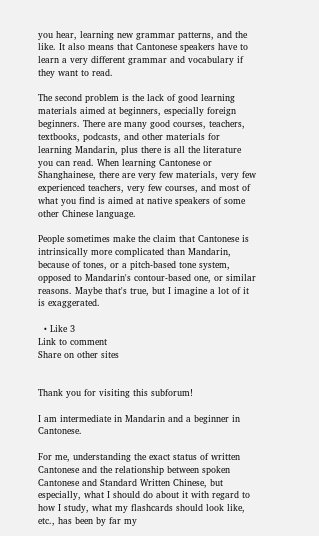you hear, learning new grammar patterns, and the like. It also means that Cantonese speakers have to learn a very different grammar and vocabulary if they want to read.

The second problem is the lack of good learning materials aimed at beginners, especially foreign beginners. There are many good courses, teachers, textbooks, podcasts, and other materials for learning Mandarin, plus there is all the literature you can read. When learning Cantonese or Shanghainese, there are very few materials, very few experienced teachers, very few courses, and most of what you find is aimed at native speakers of some other Chinese language.

People sometimes make the claim that Cantonese is intrinsically more complicated than Mandarin, because of tones, or a pitch-based tone system, opposed to Mandarin's contour-based one, or similar reasons. Maybe that's true, but I imagine a lot of it is exaggerated.

  • Like 3
Link to comment
Share on other sites


Thank you for visiting this subforum!

I am intermediate in Mandarin and a beginner in Cantonese.

For me, understanding the exact status of written Cantonese and the relationship between spoken Cantonese and Standard Written Chinese, but especially, what I should do about it with regard to how I study, what my flashcards should look like, etc., has been by far my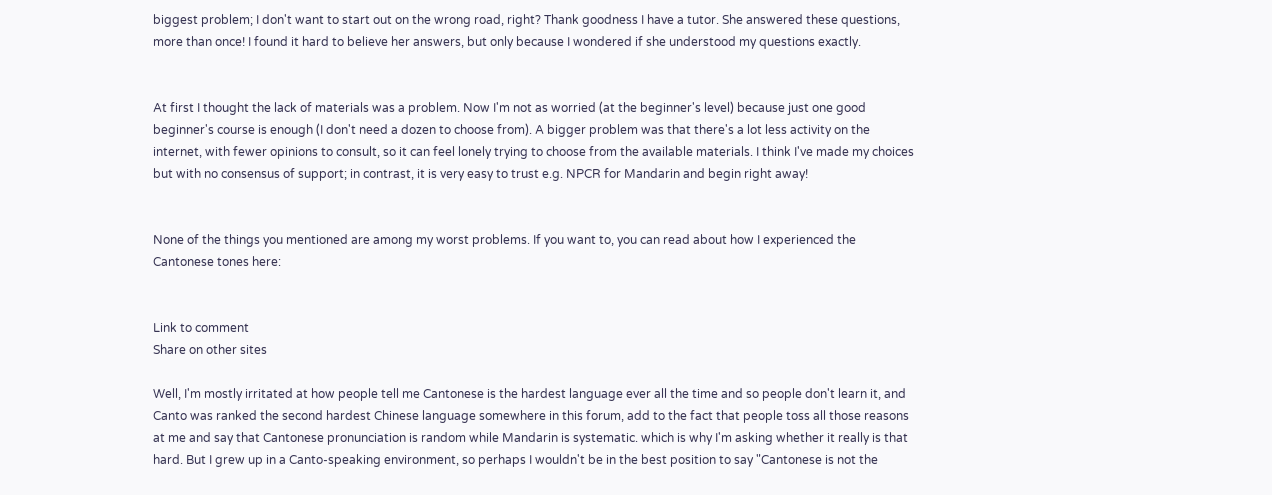biggest problem; I don't want to start out on the wrong road, right? Thank goodness I have a tutor. She answered these questions, more than once! I found it hard to believe her answers, but only because I wondered if she understood my questions exactly.


At first I thought the lack of materials was a problem. Now I'm not as worried (at the beginner's level) because just one good beginner's course is enough (I don't need a dozen to choose from). A bigger problem was that there's a lot less activity on the internet, with fewer opinions to consult, so it can feel lonely trying to choose from the available materials. I think I've made my choices but with no consensus of support; in contrast, it is very easy to trust e.g. NPCR for Mandarin and begin right away!


None of the things you mentioned are among my worst problems. If you want to, you can read about how I experienced the Cantonese tones here:


Link to comment
Share on other sites

Well, I'm mostly irritated at how people tell me Cantonese is the hardest language ever all the time and so people don't learn it, and Canto was ranked the second hardest Chinese language somewhere in this forum, add to the fact that people toss all those reasons at me and say that Cantonese pronunciation is random while Mandarin is systematic. which is why I'm asking whether it really is that hard. But I grew up in a Canto-speaking environment, so perhaps I wouldn't be in the best position to say "Cantonese is not the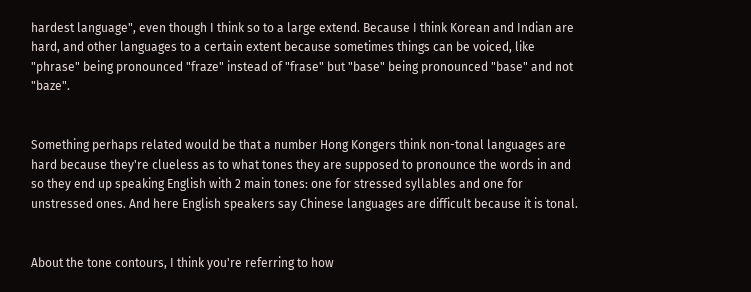hardest language", even though I think so to a large extend. Because I think Korean and Indian are hard, and other languages to a certain extent because sometimes things can be voiced, like "phrase" being pronounced "fraze" instead of "frase" but "base" being pronounced "base" and not "baze".


Something perhaps related would be that a number Hong Kongers think non-tonal languages are hard because they're clueless as to what tones they are supposed to pronounce the words in and so they end up speaking English with 2 main tones: one for stressed syllables and one for unstressed ones. And here English speakers say Chinese languages are difficult because it is tonal.


About the tone contours, I think you're referring to how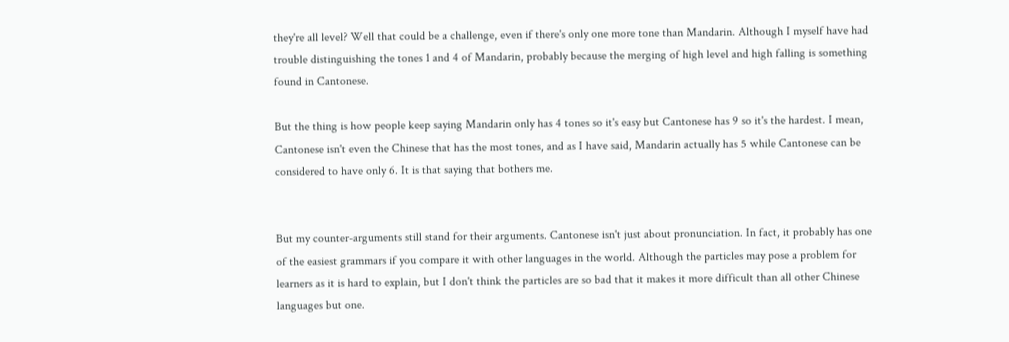they're all level? Well that could be a challenge, even if there's only one more tone than Mandarin. Although I myself have had trouble distinguishing the tones 1 and 4 of Mandarin, probably because the merging of high level and high falling is something found in Cantonese.

But the thing is how people keep saying Mandarin only has 4 tones so it's easy but Cantonese has 9 so it's the hardest. I mean, Cantonese isn't even the Chinese that has the most tones, and as I have said, Mandarin actually has 5 while Cantonese can be considered to have only 6. It is that saying that bothers me.


But my counter-arguments still stand for their arguments. Cantonese isn't just about pronunciation. In fact, it probably has one of the easiest grammars if you compare it with other languages in the world. Although the particles may pose a problem for learners as it is hard to explain, but I don't think the particles are so bad that it makes it more difficult than all other Chinese languages but one.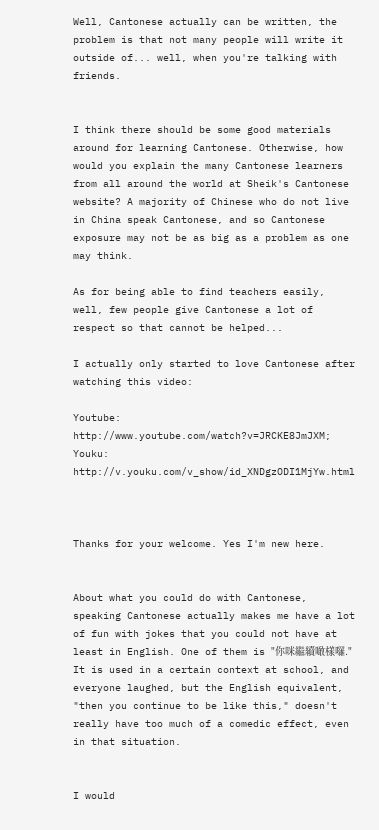Well, Cantonese actually can be written, the problem is that not many people will write it outside of... well, when you're talking with friends.


I think there should be some good materials around for learning Cantonese. Otherwise, how would you explain the many Cantonese learners from all around the world at Sheik's Cantonese website? A majority of Chinese who do not live in China speak Cantonese, and so Cantonese exposure may not be as big as a problem as one may think.

As for being able to find teachers easily, well, few people give Cantonese a lot of respect so that cannot be helped...

I actually only started to love Cantonese after watching this video:

Youtube: http://www.youtube.com/watch?v=JRCKE8JmJXM; Youku: http://v.youku.com/v_show/id_XNDgzODI1MjYw.html



Thanks for your welcome. Yes I'm new here.


About what you could do with Cantonese, speaking Cantonese actually makes me have a lot of fun with jokes that you could not have at least in English. One of them is "你咪繼續噉樣囉." It is used in a certain context at school, and everyone laughed, but the English equivalent, "then you continue to be like this," doesn't really have too much of a comedic effect, even in that situation.


I would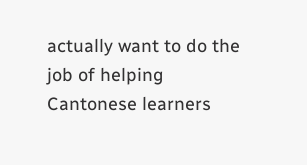actually want to do the job of helping Cantonese learners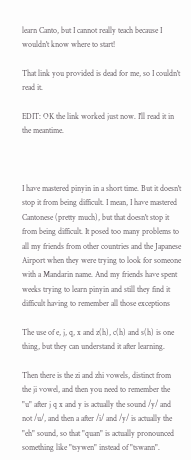learn Canto, but I cannot really teach because I wouldn't know where to start!

That link you provided is dead for me, so I couldn't read it.

EDIT: OK the link worked just now. I'll read it in the meantime.



I have mastered pinyin in a short time. But it doesn't stop it from being difficult. I mean, I have mastered Cantonese (pretty much), but that doesn't stop it from being difficult. It posed too many problems to all my friends from other countries and the Japanese Airport when they were trying to look for someone with a Mandarin name. And my friends have spent weeks trying to learn pinyin and still they find it difficult having to remember all those exceptions

The use of e, j, q, x and z(h), c(h) and s(h) is one thing, but they can understand it after learning.

Then there is the zi and zhi vowels, distinct from the ji vowel, and then you need to remember the "u" after j q x and y is actually the sound /y/ and not /u/, and then a after /i/ and /y/ is actually the "eh" sound, so that "quan" is actually pronounced something like "tsywen" instead of "tswann".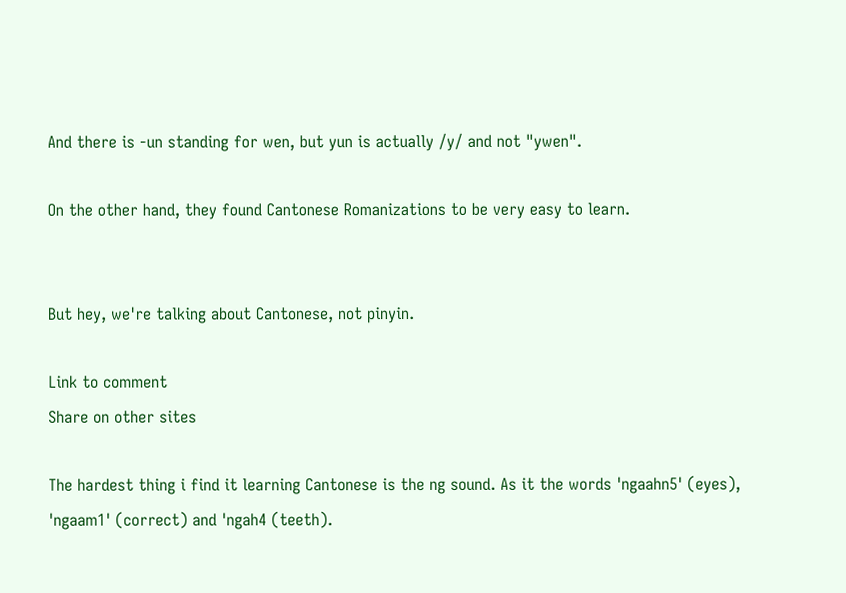And there is -un standing for wen, but yun is actually /y/ and not "ywen".

On the other hand, they found Cantonese Romanizations to be very easy to learn.


But hey, we're talking about Cantonese, not pinyin.

Link to comment
Share on other sites

The hardest thing i find it learning Cantonese is the ng sound. As it the words 'ngaahn5' (eyes), 'ngaam1' (correct) and 'ngah4 (teeth).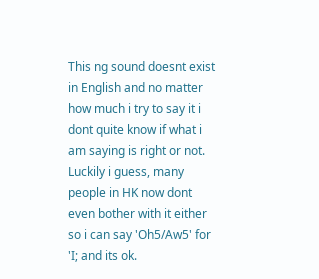This ng sound doesnt exist in English and no matter how much i try to say it i dont quite know if what i am saying is right or not. Luckily i guess, many people in HK now dont even bother with it either so i can say 'Oh5/Aw5' for 'I; and its ok.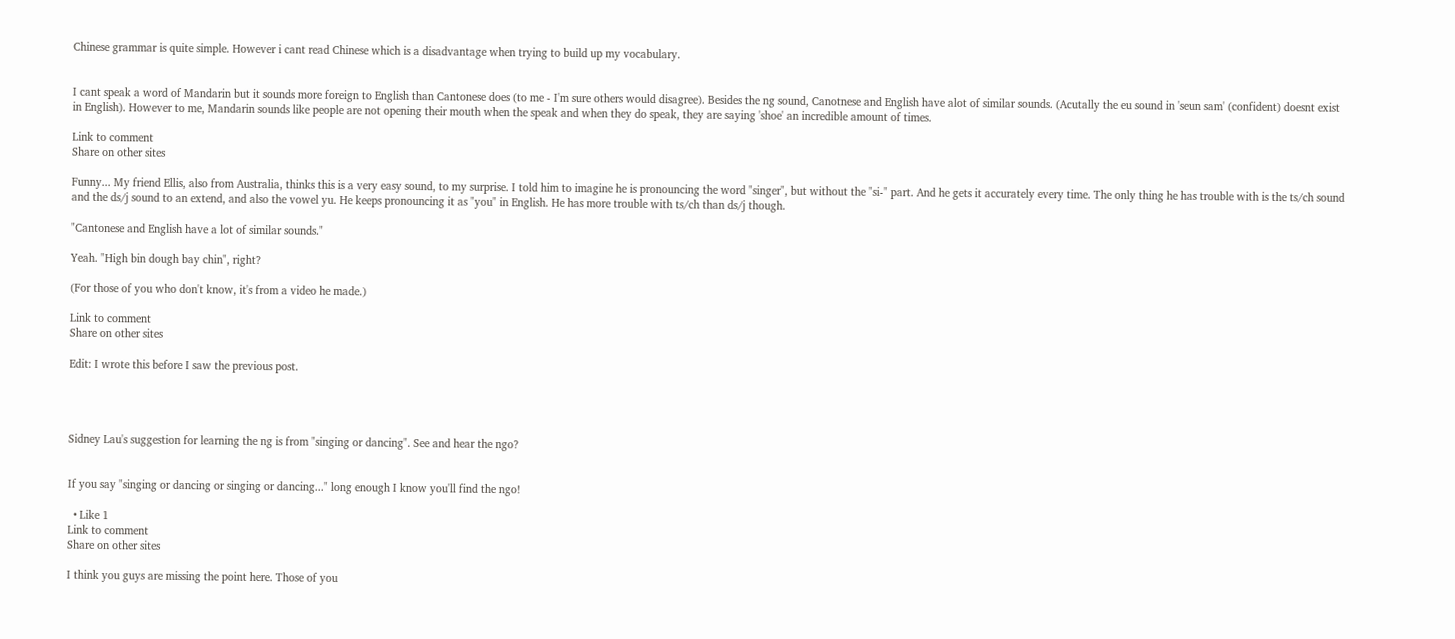Chinese grammar is quite simple. However i cant read Chinese which is a disadvantage when trying to build up my vocabulary.


I cant speak a word of Mandarin but it sounds more foreign to English than Cantonese does (to me - I'm sure others would disagree). Besides the ng sound, Canotnese and English have alot of similar sounds. (Acutally the eu sound in 'seun sam' (confident) doesnt exist in English). However to me, Mandarin sounds like people are not opening their mouth when the speak and when they do speak, they are saying 'shoe' an incredible amount of times.

Link to comment
Share on other sites

Funny... My friend Ellis, also from Australia, thinks this is a very easy sound, to my surprise. I told him to imagine he is pronouncing the word "singer", but without the "si-" part. And he gets it accurately every time. The only thing he has trouble with is the ts/ch sound and the ds/j sound to an extend, and also the vowel yu. He keeps pronouncing it as "you" in English. He has more trouble with ts/ch than ds/j though.

"Cantonese and English have a lot of similar sounds."

Yeah. "High bin dough bay chin", right?

(For those of you who don't know, it's from a video he made.)

Link to comment
Share on other sites

Edit: I wrote this before I saw the previous post.




Sidney Lau's suggestion for learning the ng is from "singing or dancing". See and hear the ngo?


If you say "singing or dancing or singing or dancing..." long enough I know you'll find the ngo!

  • Like 1
Link to comment
Share on other sites

I think you guys are missing the point here. Those of you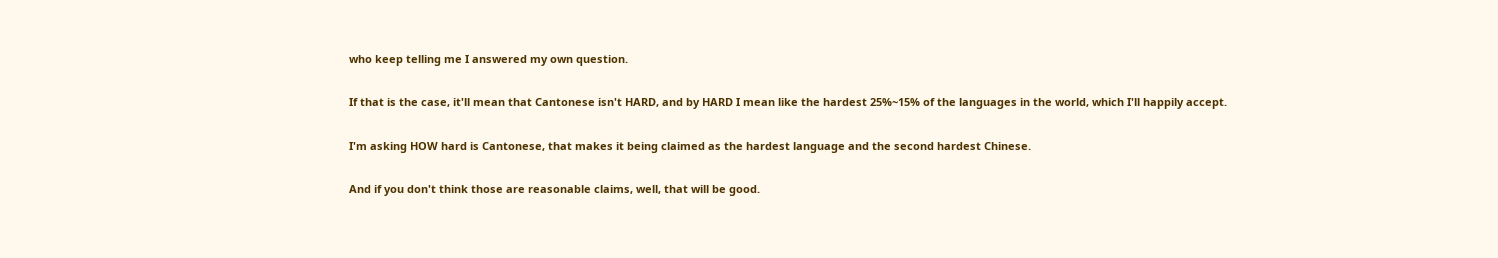who keep telling me I answered my own question.

If that is the case, it'll mean that Cantonese isn't HARD, and by HARD I mean like the hardest 25%~15% of the languages in the world, which I'll happily accept.

I'm asking HOW hard is Cantonese, that makes it being claimed as the hardest language and the second hardest Chinese.

And if you don't think those are reasonable claims, well, that will be good.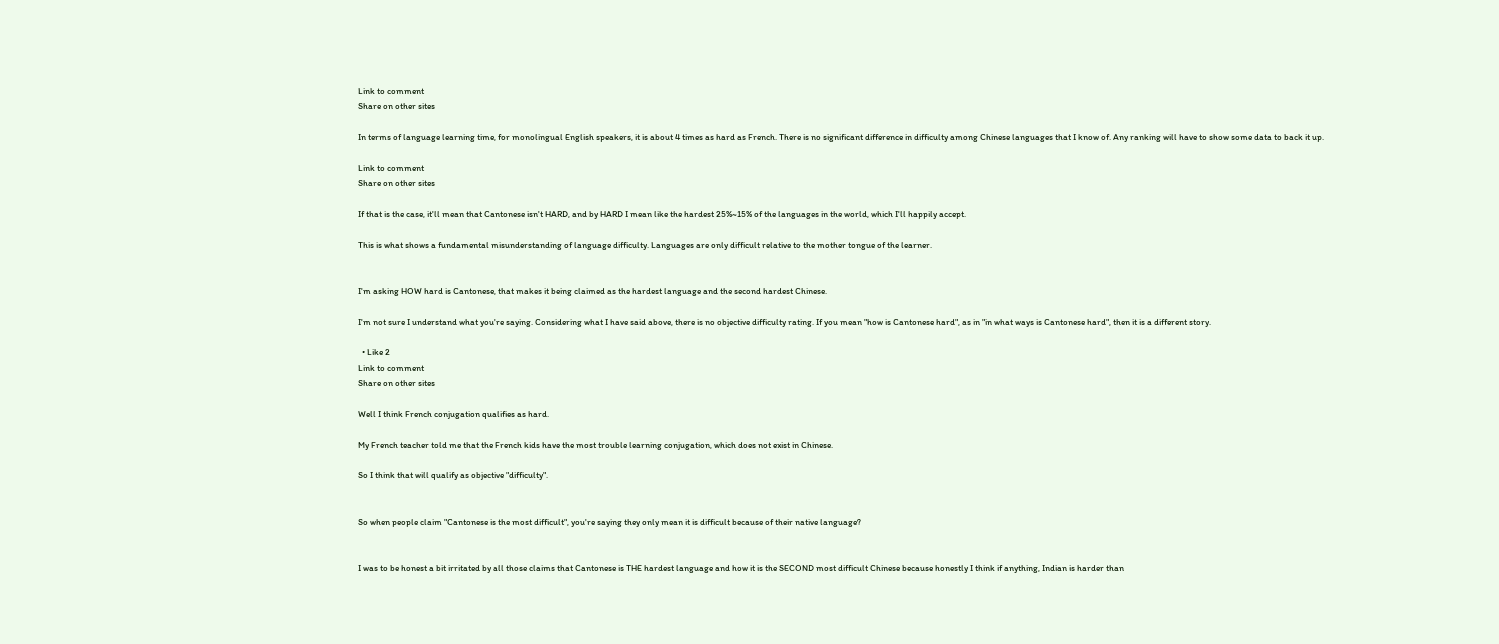Link to comment
Share on other sites

In terms of language learning time, for monolingual English speakers, it is about 4 times as hard as French. There is no significant difference in difficulty among Chinese languages that I know of. Any ranking will have to show some data to back it up.

Link to comment
Share on other sites

If that is the case, it'll mean that Cantonese isn't HARD, and by HARD I mean like the hardest 25%~15% of the languages in the world, which I'll happily accept.

This is what shows a fundamental misunderstanding of language difficulty. Languages are only difficult relative to the mother tongue of the learner.


I'm asking HOW hard is Cantonese, that makes it being claimed as the hardest language and the second hardest Chinese.

I'm not sure I understand what you're saying. Considering what I have said above, there is no objective difficulty rating. If you mean "how is Cantonese hard", as in "in what ways is Cantonese hard", then it is a different story.

  • Like 2
Link to comment
Share on other sites

Well I think French conjugation qualifies as hard.

My French teacher told me that the French kids have the most trouble learning conjugation, which does not exist in Chinese.

So I think that will qualify as objective "difficulty".


So when people claim "Cantonese is the most difficult", you're saying they only mean it is difficult because of their native language?


I was to be honest a bit irritated by all those claims that Cantonese is THE hardest language and how it is the SECOND most difficult Chinese because honestly I think if anything, Indian is harder than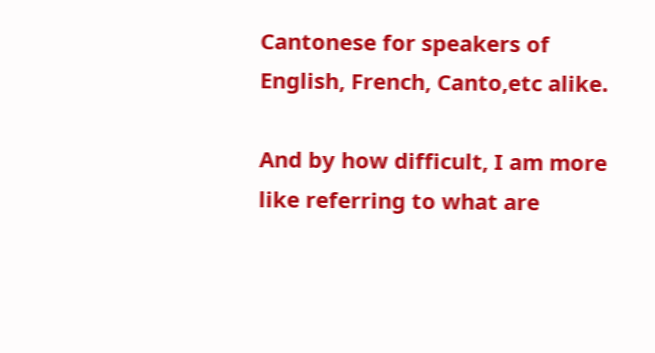Cantonese for speakers of English, French, Canto,etc alike.

And by how difficult, I am more like referring to what are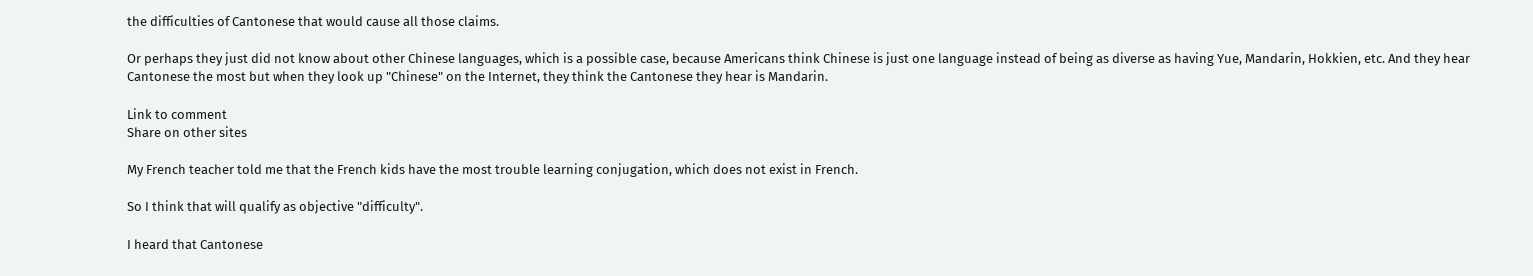the difficulties of Cantonese that would cause all those claims.

Or perhaps they just did not know about other Chinese languages, which is a possible case, because Americans think Chinese is just one language instead of being as diverse as having Yue, Mandarin, Hokkien, etc. And they hear Cantonese the most but when they look up "Chinese" on the Internet, they think the Cantonese they hear is Mandarin.

Link to comment
Share on other sites

My French teacher told me that the French kids have the most trouble learning conjugation, which does not exist in French.

So I think that will qualify as objective "difficulty".

I heard that Cantonese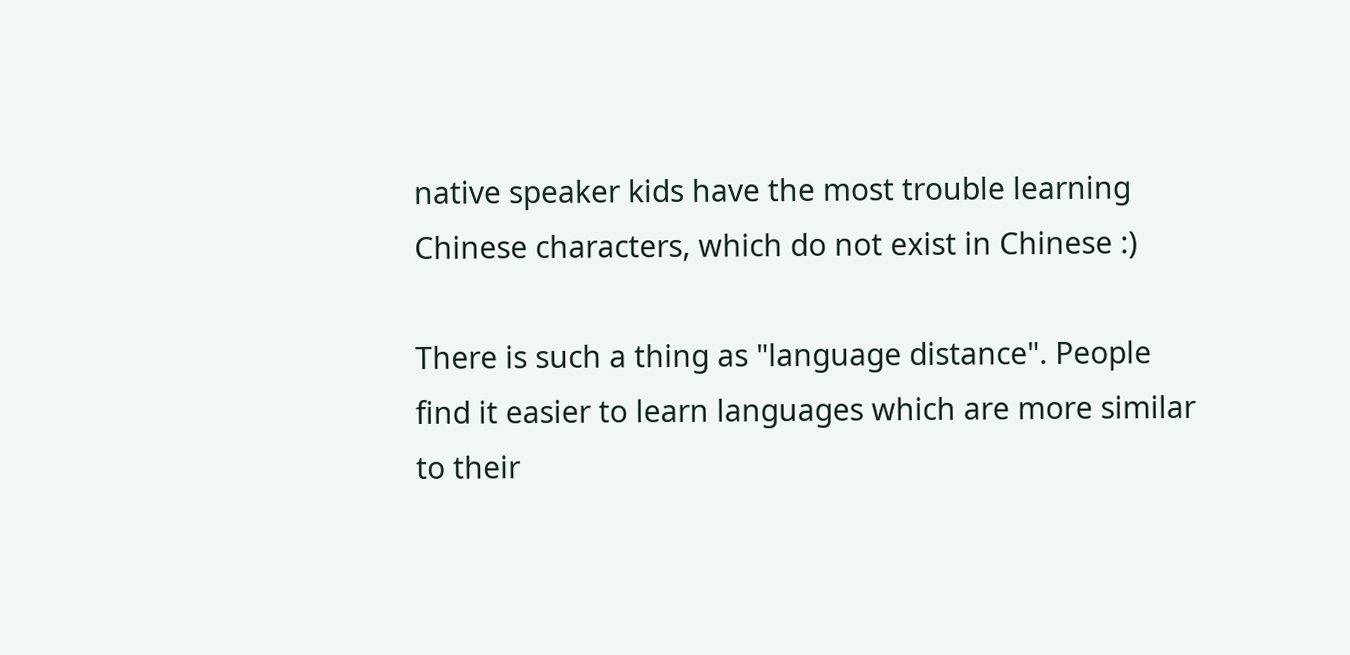native speaker kids have the most trouble learning Chinese characters, which do not exist in Chinese :)

There is such a thing as "language distance". People find it easier to learn languages which are more similar to their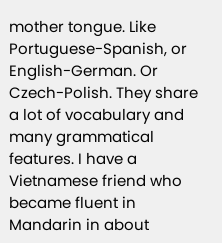mother tongue. Like Portuguese-Spanish, or English-German. Or Czech-Polish. They share a lot of vocabulary and many grammatical features. I have a Vietnamese friend who became fluent in Mandarin in about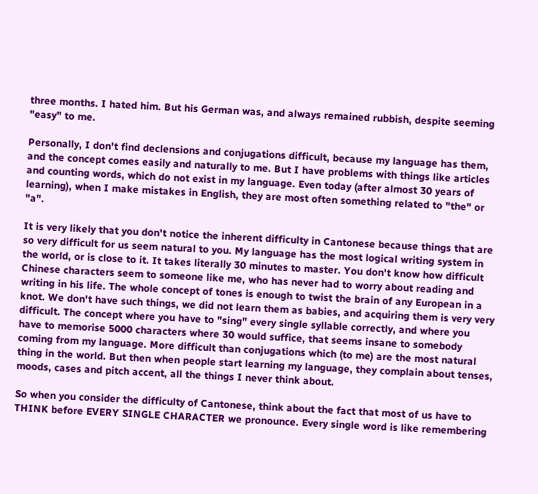three months. I hated him. But his German was, and always remained rubbish, despite seeming "easy" to me.

Personally, I don't find declensions and conjugations difficult, because my language has them, and the concept comes easily and naturally to me. But I have problems with things like articles and counting words, which do not exist in my language. Even today (after almost 30 years of learning), when I make mistakes in English, they are most often something related to "the" or "a".

It is very likely that you don't notice the inherent difficulty in Cantonese because things that are so very difficult for us seem natural to you. My language has the most logical writing system in the world, or is close to it. It takes literally 30 minutes to master. You don't know how difficult Chinese characters seem to someone like me, who has never had to worry about reading and writing in his life. The whole concept of tones is enough to twist the brain of any European in a knot. We don't have such things, we did not learn them as babies, and acquiring them is very very difficult. The concept where you have to "sing" every single syllable correctly, and where you have to memorise 5000 characters where 30 would suffice, that seems insane to somebody coming from my language. More difficult than conjugations which (to me) are the most natural thing in the world. But then when people start learning my language, they complain about tenses, moods, cases and pitch accent, all the things I never think about.

So when you consider the difficulty of Cantonese, think about the fact that most of us have to THINK before EVERY SINGLE CHARACTER we pronounce. Every single word is like remembering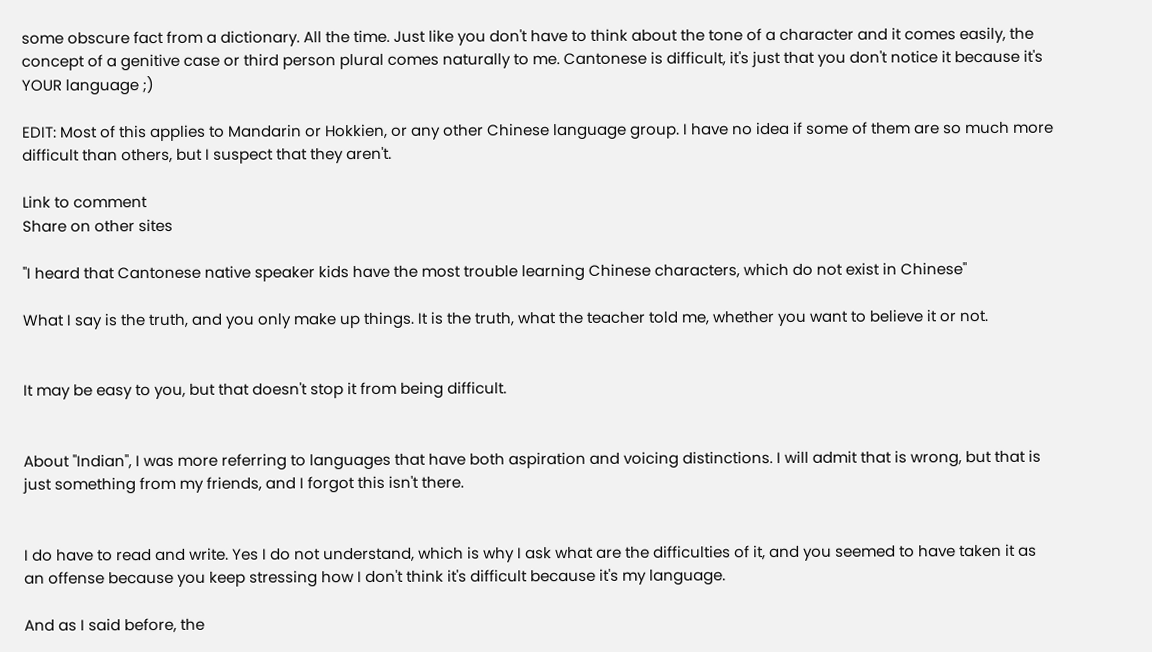some obscure fact from a dictionary. All the time. Just like you don't have to think about the tone of a character and it comes easily, the concept of a genitive case or third person plural comes naturally to me. Cantonese is difficult, it's just that you don't notice it because it's YOUR language ;)

EDIT: Most of this applies to Mandarin or Hokkien, or any other Chinese language group. I have no idea if some of them are so much more difficult than others, but I suspect that they aren't.

Link to comment
Share on other sites

"I heard that Cantonese native speaker kids have the most trouble learning Chinese characters, which do not exist in Chinese"

What I say is the truth, and you only make up things. It is the truth, what the teacher told me, whether you want to believe it or not.


It may be easy to you, but that doesn't stop it from being difficult.


About "Indian", I was more referring to languages that have both aspiration and voicing distinctions. I will admit that is wrong, but that is just something from my friends, and I forgot this isn't there.


I do have to read and write. Yes I do not understand, which is why I ask what are the difficulties of it, and you seemed to have taken it as an offense because you keep stressing how I don't think it's difficult because it's my language.

And as I said before, the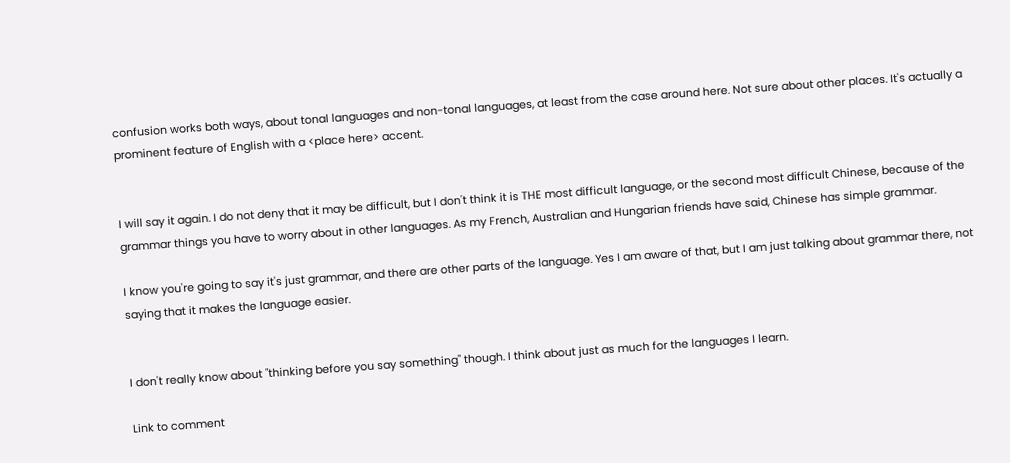confusion works both ways, about tonal languages and non-tonal languages, at least from the case around here. Not sure about other places. It's actually a prominent feature of English with a <place here> accent.


I will say it again. I do not deny that it may be difficult, but I don't think it is THE most difficult language, or the second most difficult Chinese, because of the grammar things you have to worry about in other languages. As my French, Australian and Hungarian friends have said, Chinese has simple grammar.

I know you're going to say it's just grammar, and there are other parts of the language. Yes I am aware of that, but I am just talking about grammar there, not saying that it makes the language easier.


I don't really know about "thinking before you say something" though. I think about just as much for the languages I learn.

Link to comment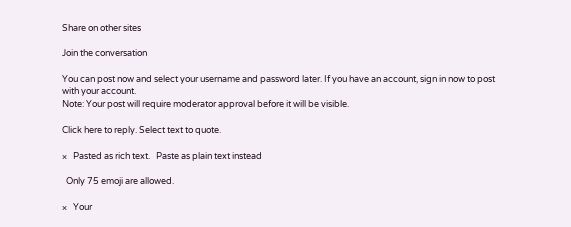Share on other sites

Join the conversation

You can post now and select your username and password later. If you have an account, sign in now to post with your account.
Note: Your post will require moderator approval before it will be visible.

Click here to reply. Select text to quote.

×   Pasted as rich text.   Paste as plain text instead

  Only 75 emoji are allowed.

×   Your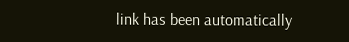link has been automatically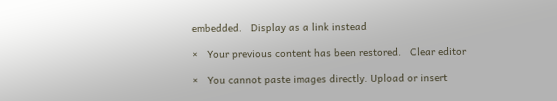embedded.   Display as a link instead

×   Your previous content has been restored.   Clear editor

×   You cannot paste images directly. Upload or insert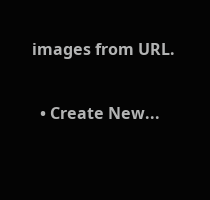images from URL.

  • Create New...